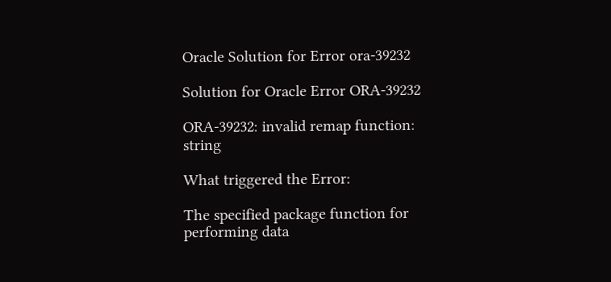Oracle Solution for Error ora-39232

Solution for Oracle Error ORA-39232

ORA-39232: invalid remap function: string

What triggered the Error:

The specified package function for performing data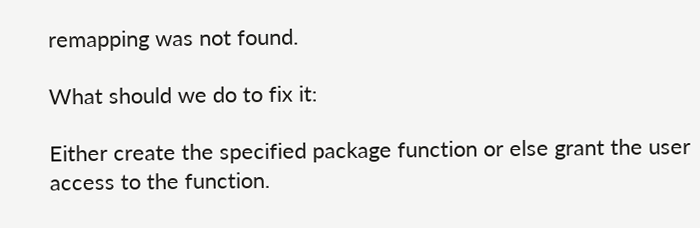remapping was not found.

What should we do to fix it:

Either create the specified package function or else grant the user access to the function.